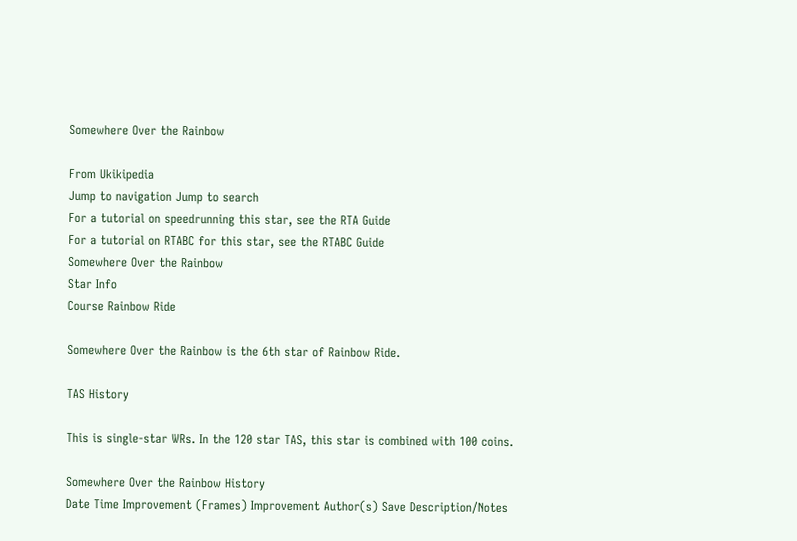Somewhere Over the Rainbow

From Ukikipedia
Jump to navigation Jump to search
For a tutorial on speedrunning this star, see the RTA Guide
For a tutorial on RTABC for this star, see the RTABC Guide
Somewhere Over the Rainbow
Star Info
Course Rainbow Ride

Somewhere Over the Rainbow is the 6th star of Rainbow Ride.

TAS History

This is single-star WRs. In the 120 star TAS, this star is combined with 100 coins.

Somewhere Over the Rainbow History
Date Time Improvement (Frames) Improvement Author(s) Save Description/Notes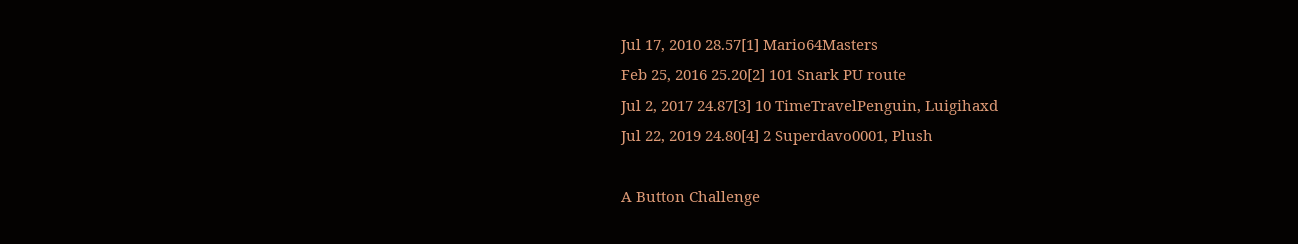Jul 17, 2010 28.57[1] Mario64Masters
Feb 25, 2016 25.20[2] 101 Snark PU route
Jul 2, 2017 24.87[3] 10 TimeTravelPenguin, Luigihaxd
Jul 22, 2019 24.80[4] 2 Superdavo0001, Plush

A Button Challenge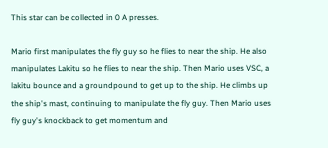This star can be collected in 0 A presses.

Mario first manipulates the fly guy so he flies to near the ship. He also manipulates Lakitu so he flies to near the ship. Then Mario uses VSC, a lakitu bounce and a groundpound to get up to the ship. He climbs up the ship's mast, continuing to manipulate the fly guy. Then Mario uses fly guy's knockback to get momentum and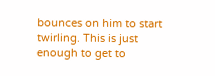bounces on him to start twirling. This is just enough to get to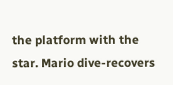the platform with the star. Mario dive-recovers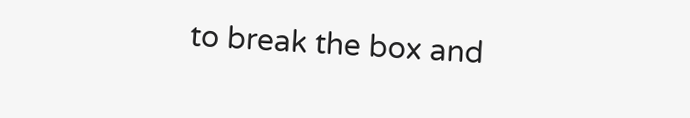to break the box and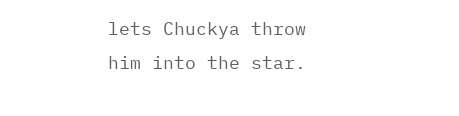lets Chuckya throw him into the star.